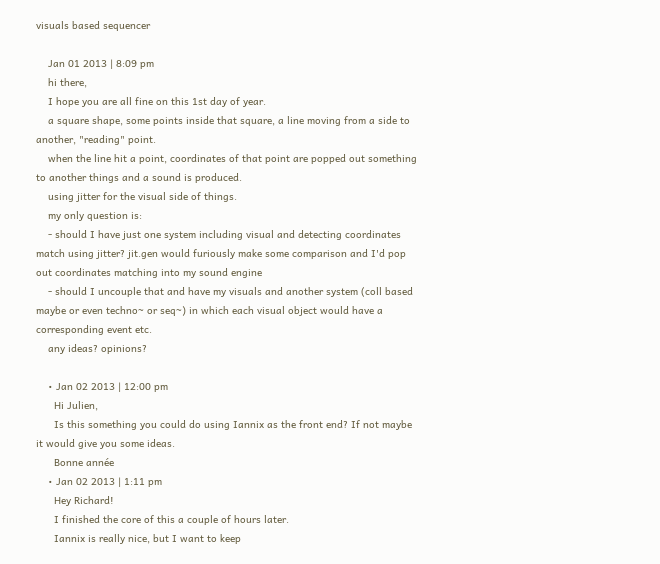visuals based sequencer

    Jan 01 2013 | 8:09 pm
    hi there,
    I hope you are all fine on this 1st day of year.
    a square shape, some points inside that square, a line moving from a side to another, "reading" point.
    when the line hit a point, coordinates of that point are popped out something to another things and a sound is produced.
    using jitter for the visual side of things.
    my only question is:
    - should I have just one system including visual and detecting coordinates match using jitter? jit.gen would furiously make some comparison and I'd pop out coordinates matching into my sound engine
    - should I uncouple that and have my visuals and another system (coll based maybe or even techno~ or seq~) in which each visual object would have a corresponding event etc.
    any ideas? opinions?

    • Jan 02 2013 | 12:00 pm
      Hi Julien,
      Is this something you could do using Iannix as the front end? If not maybe it would give you some ideas.
      Bonne année
    • Jan 02 2013 | 1:11 pm
      Hey Richard!
      I finished the core of this a couple of hours later.
      Iannix is really nice, but I want to keep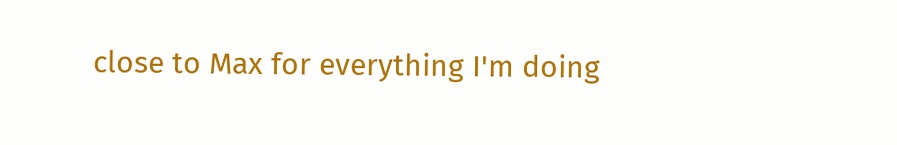close to Max for everything I'm doing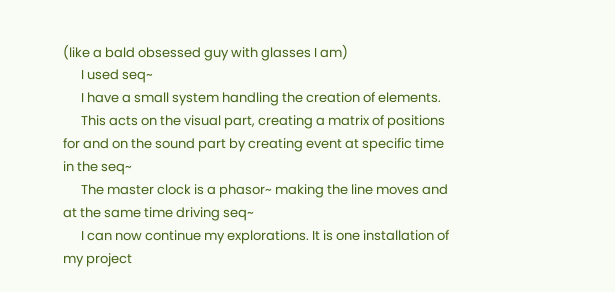(like a bald obsessed guy with glasses I am)
      I used seq~
      I have a small system handling the creation of elements.
      This acts on the visual part, creating a matrix of positions for and on the sound part by creating event at specific time in the seq~
      The master clock is a phasor~ making the line moves and at the same time driving seq~
      I can now continue my explorations. It is one installation of my project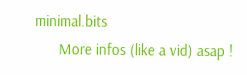minimal.bits
      More infos (like a vid) asap !